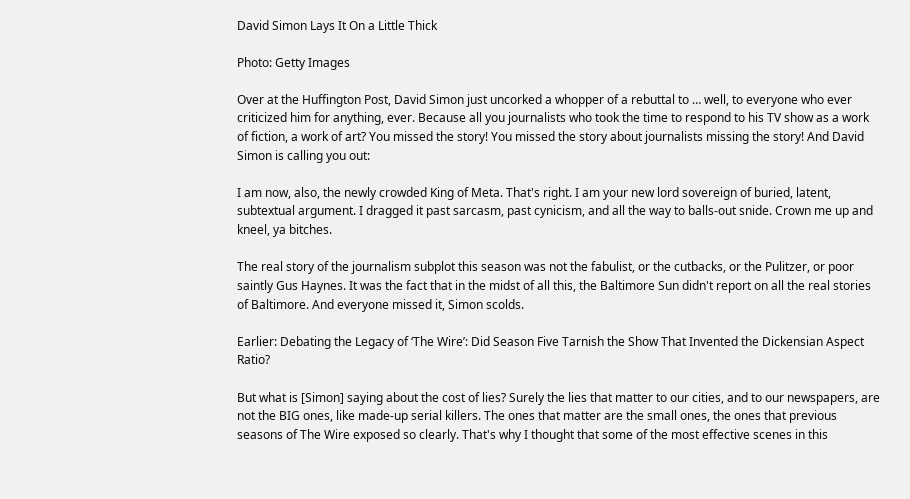David Simon Lays It On a Little Thick

Photo: Getty Images

Over at the Huffington Post, David Simon just uncorked a whopper of a rebuttal to … well, to everyone who ever criticized him for anything, ever. Because all you journalists who took the time to respond to his TV show as a work of fiction, a work of art? You missed the story! You missed the story about journalists missing the story! And David Simon is calling you out:

I am now, also, the newly crowded King of Meta. That's right. I am your new lord sovereign of buried, latent, subtextual argument. I dragged it past sarcasm, past cynicism, and all the way to balls-out snide. Crown me up and kneel, ya bitches.

The real story of the journalism subplot this season was not the fabulist, or the cutbacks, or the Pulitzer, or poor saintly Gus Haynes. It was the fact that in the midst of all this, the Baltimore Sun didn't report on all the real stories of Baltimore. And everyone missed it, Simon scolds.

Earlier: Debating the Legacy of ‘The Wire’: Did Season Five Tarnish the Show That Invented the Dickensian Aspect Ratio?

But what is [Simon] saying about the cost of lies? Surely the lies that matter to our cities, and to our newspapers, are not the BIG ones, like made-up serial killers. The ones that matter are the small ones, the ones that previous seasons of The Wire exposed so clearly. That's why I thought that some of the most effective scenes in this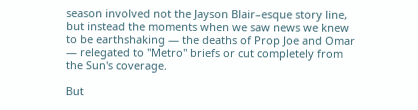season involved not the Jayson Blair–esque story line, but instead the moments when we saw news we knew to be earthshaking — the deaths of Prop Joe and Omar — relegated to "Metro" briefs or cut completely from the Sun's coverage.

But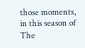those moments, in this season of The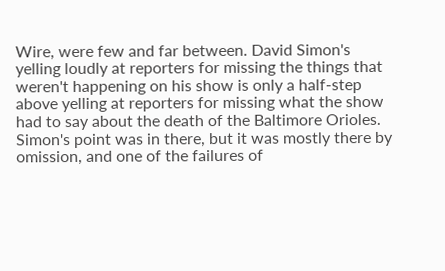Wire, were few and far between. David Simon's yelling loudly at reporters for missing the things that weren't happening on his show is only a half-step above yelling at reporters for missing what the show had to say about the death of the Baltimore Orioles. Simon's point was in there, but it was mostly there by omission, and one of the failures of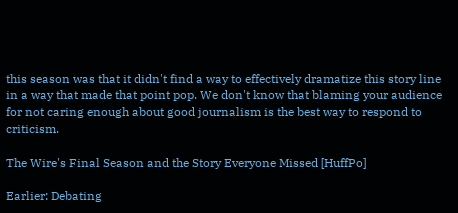this season was that it didn't find a way to effectively dramatize this story line in a way that made that point pop. We don't know that blaming your audience for not caring enough about good journalism is the best way to respond to criticism.

The Wire's Final Season and the Story Everyone Missed [HuffPo]

Earlier: Debating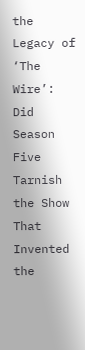the Legacy of ‘The Wire’: Did Season Five Tarnish the Show That Invented the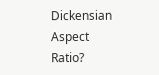Dickensian Aspect Ratio?